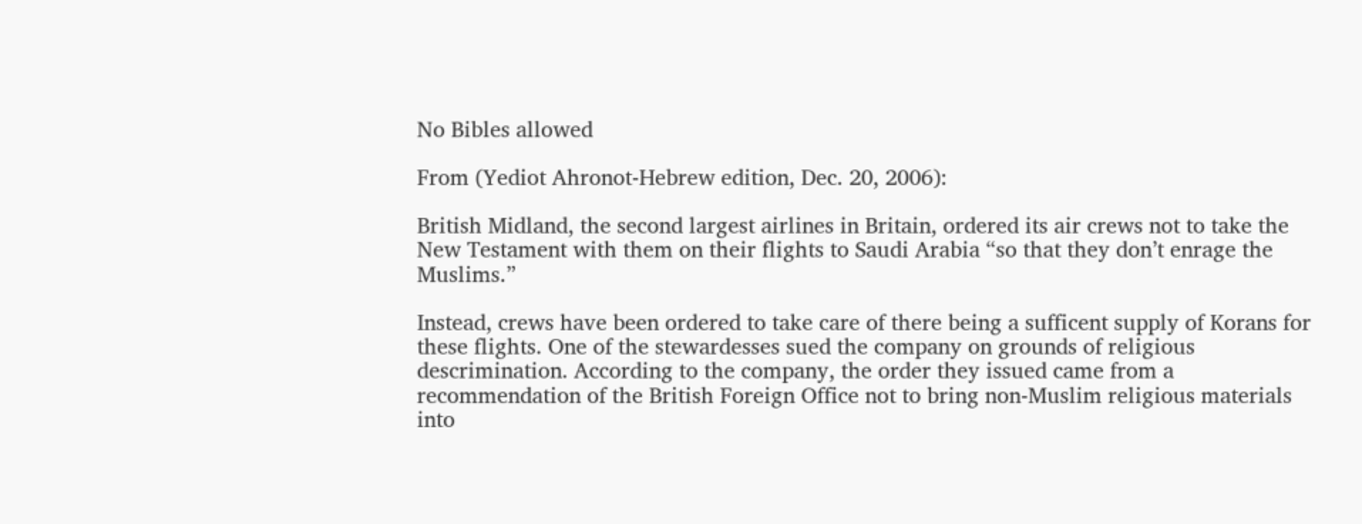No Bibles allowed

From (Yediot Ahronot-Hebrew edition, Dec. 20, 2006):

British Midland, the second largest airlines in Britain, ordered its air crews not to take the New Testament with them on their flights to Saudi Arabia “so that they don’t enrage the Muslims.”

Instead, crews have been ordered to take care of there being a sufficent supply of Korans for these flights. One of the stewardesses sued the company on grounds of religious descrimination. According to the company, the order they issued came from a recommendation of the British Foreign Office not to bring non-Muslim religious materials into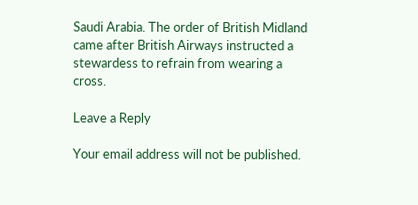Saudi Arabia. The order of British Midland came after British Airways instructed a stewardess to refrain from wearing a cross.

Leave a Reply

Your email address will not be published.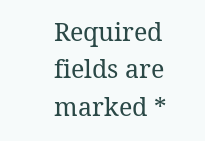Required fields are marked *